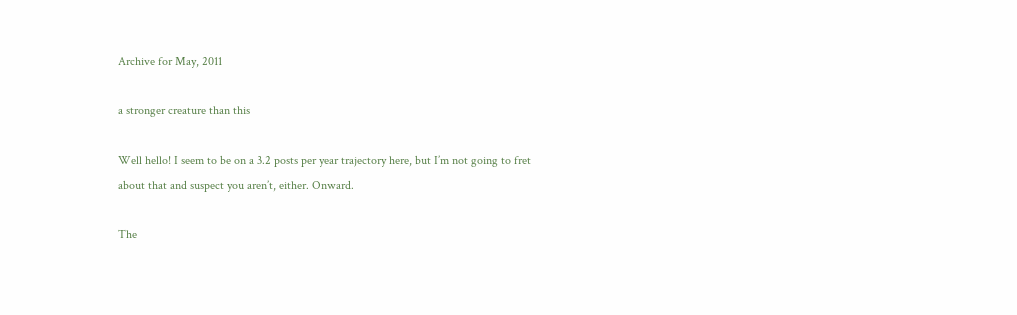Archive for May, 2011

a stronger creature than this

Well hello! I seem to be on a 3.2 posts per year trajectory here, but I’m not going to fret about that and suspect you aren’t, either. Onward.

The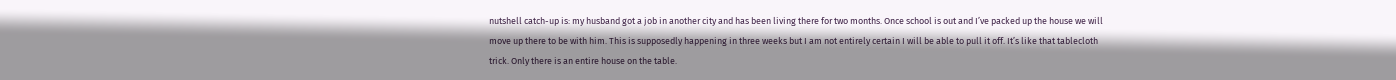nutshell catch-up is: my husband got a job in another city and has been living there for two months. Once school is out and I’ve packed up the house we will move up there to be with him. This is supposedly happening in three weeks but I am not entirely certain I will be able to pull it off. It’s like that tablecloth trick. Only there is an entire house on the table.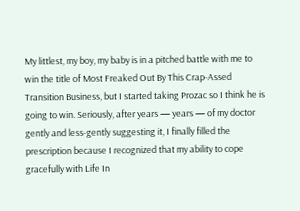My littlest, my boy, my baby is in a pitched battle with me to win the title of Most Freaked Out By This Crap-Assed Transition Business, but I started taking Prozac so I think he is going to win. Seriously, after years — years — of my doctor gently and less-gently suggesting it, I finally filled the prescription because I recognized that my ability to cope gracefully with Life In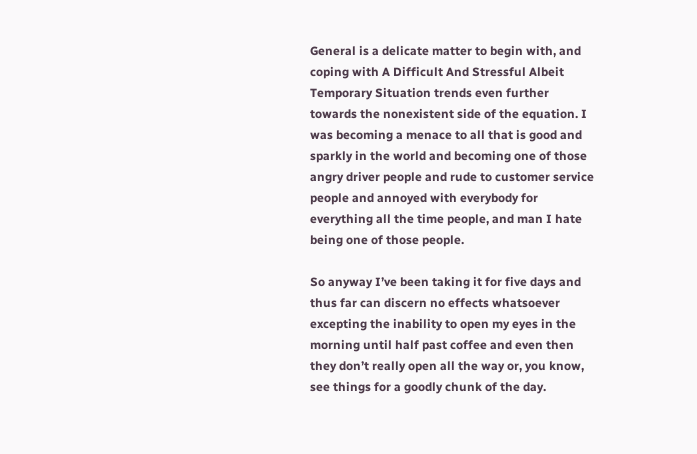General is a delicate matter to begin with, and coping with A Difficult And Stressful Albeit Temporary Situation trends even further towards the nonexistent side of the equation. I was becoming a menace to all that is good and sparkly in the world and becoming one of those angry driver people and rude to customer service people and annoyed with everybody for everything all the time people, and man I hate being one of those people.

So anyway I’ve been taking it for five days and thus far can discern no effects whatsoever excepting the inability to open my eyes in the morning until half past coffee and even then they don’t really open all the way or, you know, see things for a goodly chunk of the day.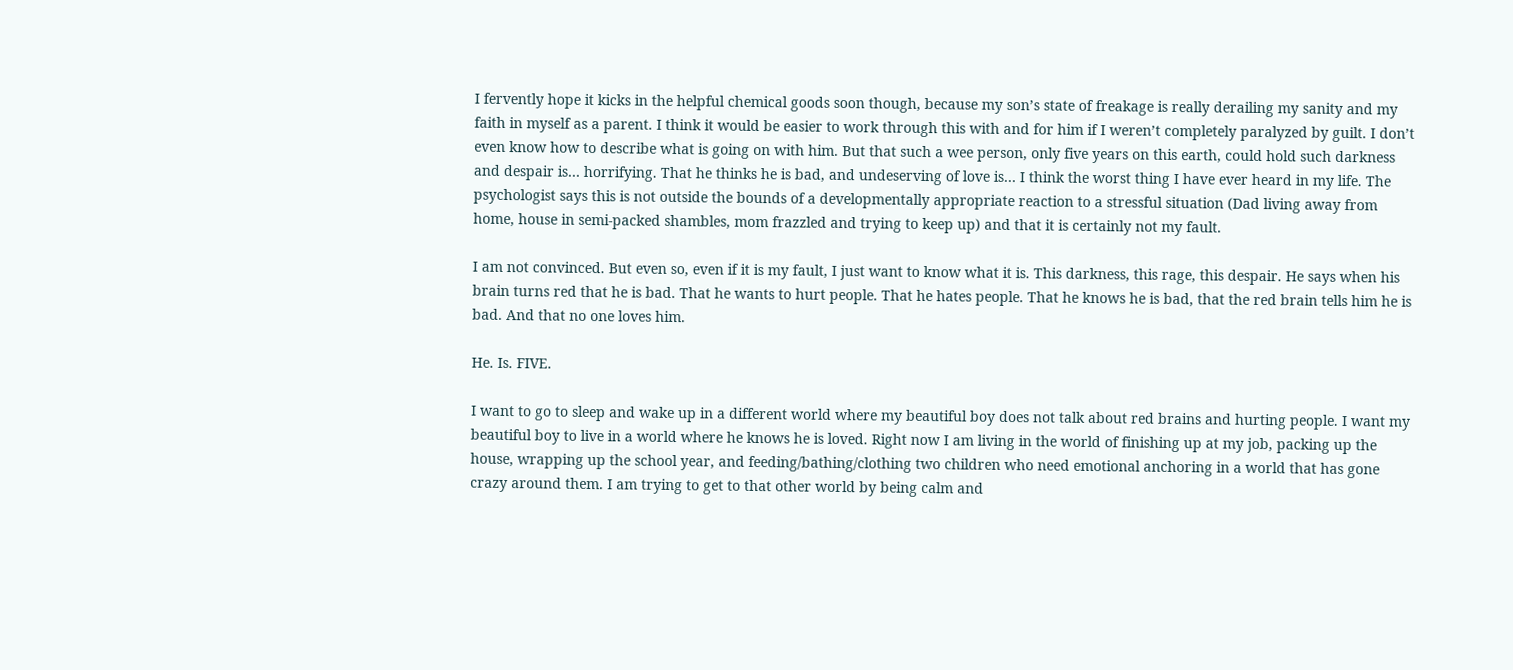I fervently hope it kicks in the helpful chemical goods soon though, because my son’s state of freakage is really derailing my sanity and my faith in myself as a parent. I think it would be easier to work through this with and for him if I weren’t completely paralyzed by guilt. I don’t even know how to describe what is going on with him. But that such a wee person, only five years on this earth, could hold such darkness and despair is… horrifying. That he thinks he is bad, and undeserving of love is… I think the worst thing I have ever heard in my life. The psychologist says this is not outside the bounds of a developmentally appropriate reaction to a stressful situation (Dad living away from home, house in semi-packed shambles, mom frazzled and trying to keep up) and that it is certainly not my fault.

I am not convinced. But even so, even if it is my fault, I just want to know what it is. This darkness, this rage, this despair. He says when his brain turns red that he is bad. That he wants to hurt people. That he hates people. That he knows he is bad, that the red brain tells him he is bad. And that no one loves him.

He. Is. FIVE.

I want to go to sleep and wake up in a different world where my beautiful boy does not talk about red brains and hurting people. I want my beautiful boy to live in a world where he knows he is loved. Right now I am living in the world of finishing up at my job, packing up the house, wrapping up the school year, and feeding/bathing/clothing two children who need emotional anchoring in a world that has gone crazy around them. I am trying to get to that other world by being calm and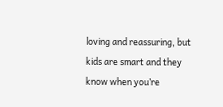loving and reassuring, but kids are smart and they know when you’re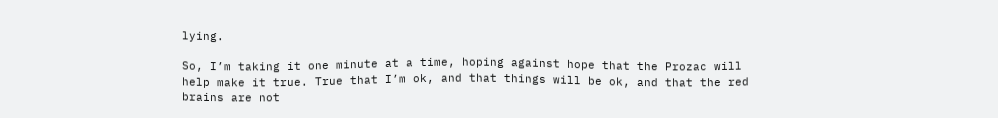lying.

So, I’m taking it one minute at a time, hoping against hope that the Prozac will help make it true. True that I’m ok, and that things will be ok, and that the red brains are not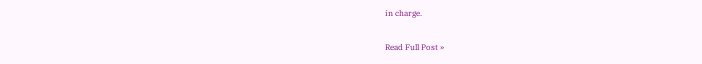in charge.

Read Full Post »